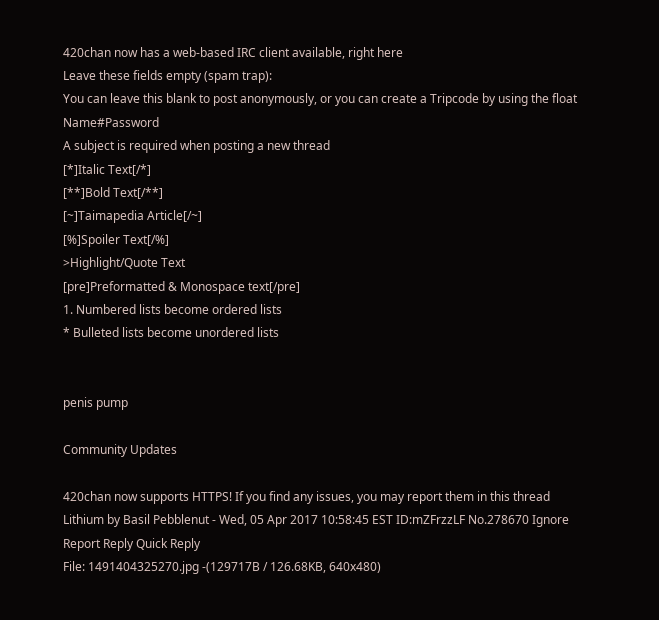420chan now has a web-based IRC client available, right here
Leave these fields empty (spam trap):
You can leave this blank to post anonymously, or you can create a Tripcode by using the float Name#Password
A subject is required when posting a new thread
[*]Italic Text[/*]
[**]Bold Text[/**]
[~]Taimapedia Article[/~]
[%]Spoiler Text[/%]
>Highlight/Quote Text
[pre]Preformatted & Monospace text[/pre]
1. Numbered lists become ordered lists
* Bulleted lists become unordered lists


penis pump

Community Updates

420chan now supports HTTPS! If you find any issues, you may report them in this thread
Lithium by Basil Pebblenut - Wed, 05 Apr 2017 10:58:45 EST ID:mZFrzzLF No.278670 Ignore Report Reply Quick Reply
File: 1491404325270.jpg -(129717B / 126.68KB, 640x480)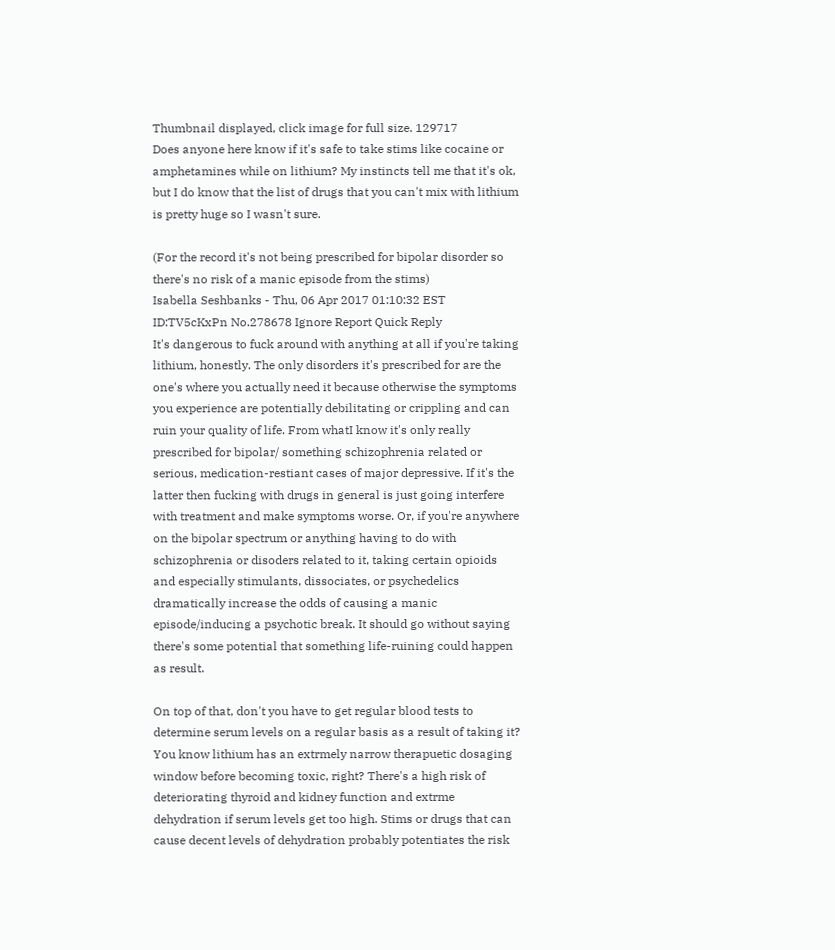Thumbnail displayed, click image for full size. 129717
Does anyone here know if it's safe to take stims like cocaine or amphetamines while on lithium? My instincts tell me that it's ok, but I do know that the list of drugs that you can't mix with lithium is pretty huge so I wasn't sure.

(For the record it's not being prescribed for bipolar disorder so there's no risk of a manic episode from the stims)
Isabella Seshbanks - Thu, 06 Apr 2017 01:10:32 EST ID:TV5cKxPn No.278678 Ignore Report Quick Reply
It's dangerous to fuck around with anything at all if you're taking lithium, honestly. The only disorders it's prescribed for are the one's where you actually need it because otherwise the symptoms you experience are potentially debilitating or crippling and can ruin your quality of life. From whatI know it's only really prescribed for bipolar/ something schizophrenia related or serious, medication-restiant cases of major depressive. If it's the latter then fucking with drugs in general is just going interfere with treatment and make symptoms worse. Or, if you're anywhere on the bipolar spectrum or anything having to do with schizophrenia or disoders related to it, taking certain opioids and especially stimulants, dissociates, or psychedelics dramatically increase the odds of causing a manic episode/inducing a psychotic break. It should go without saying there's some potential that something life-ruining could happen as result.

On top of that, don't you have to get regular blood tests to determine serum levels on a regular basis as a result of taking it? You know lithium has an extrmely narrow therapuetic dosaging window before becoming toxic, right? There's a high risk of deteriorating thyroid and kidney function and extrme dehydration if serum levels get too high. Stims or drugs that can cause decent levels of dehydration probably potentiates the risk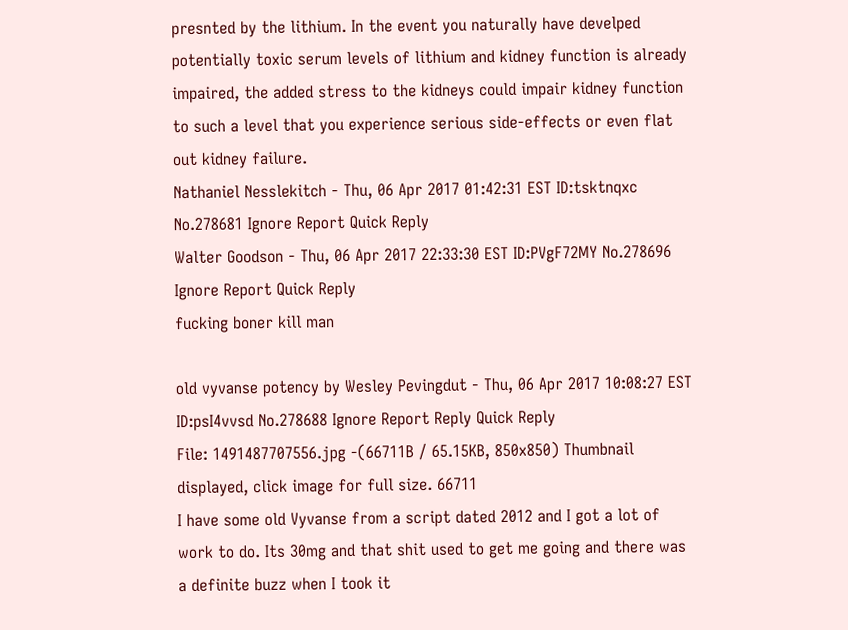presnted by the lithium. In the event you naturally have develped potentially toxic serum levels of lithium and kidney function is already impaired, the added stress to the kidneys could impair kidney function to such a level that you experience serious side-effects or even flat out kidney failure.
Nathaniel Nesslekitch - Thu, 06 Apr 2017 01:42:31 EST ID:tsktnqxc No.278681 Ignore Report Quick Reply
Walter Goodson - Thu, 06 Apr 2017 22:33:30 EST ID:PVgF72MY No.278696 Ignore Report Quick Reply
fucking boner kill man

old vyvanse potency by Wesley Pevingdut - Thu, 06 Apr 2017 10:08:27 EST ID:psI4vvsd No.278688 Ignore Report Reply Quick Reply
File: 1491487707556.jpg -(66711B / 65.15KB, 850x850) Thumbnail displayed, click image for full size. 66711
I have some old Vyvanse from a script dated 2012 and I got a lot of work to do. Its 30mg and that shit used to get me going and there was a definite buzz when I took it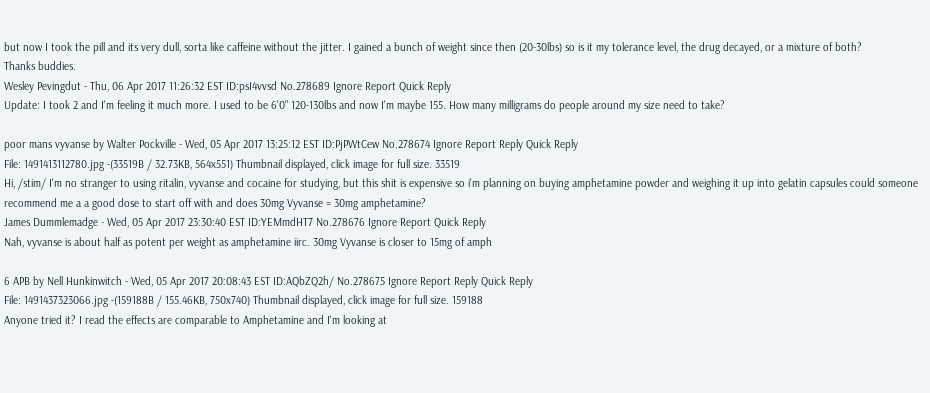but now I took the pill and its very dull, sorta like caffeine without the jitter. I gained a bunch of weight since then (20-30lbs) so is it my tolerance level, the drug decayed, or a mixture of both?
Thanks buddies.
Wesley Pevingdut - Thu, 06 Apr 2017 11:26:32 EST ID:psI4vvsd No.278689 Ignore Report Quick Reply
Update: I took 2 and I'm feeling it much more. I used to be 6'0" 120-130lbs and now I'm maybe 155. How many milligrams do people around my size need to take?

poor mans vyvanse by Walter Pockville - Wed, 05 Apr 2017 13:25:12 EST ID:PjPWtCew No.278674 Ignore Report Reply Quick Reply
File: 1491413112780.jpg -(33519B / 32.73KB, 564x551) Thumbnail displayed, click image for full size. 33519
Hi, /stim/ I'm no stranger to using ritalin, vyvanse and cocaine for studying, but this shit is expensive so i'm planning on buying amphetamine powder and weighing it up into gelatin capsules could someone recommend me a a good dose to start off with and does 30mg Vyvanse = 30mg amphetamine?
James Dummlemadge - Wed, 05 Apr 2017 23:30:40 EST ID:YEMmdHT7 No.278676 Ignore Report Quick Reply
Nah, vyvanse is about half as potent per weight as amphetamine iirc. 30mg Vyvanse is closer to 15mg of amph

6 APB by Nell Hunkinwitch - Wed, 05 Apr 2017 20:08:43 EST ID:AQbZQ2h/ No.278675 Ignore Report Reply Quick Reply
File: 1491437323066.jpg -(159188B / 155.46KB, 750x740) Thumbnail displayed, click image for full size. 159188
Anyone tried it? I read the effects are comparable to Amphetamine and I'm looking at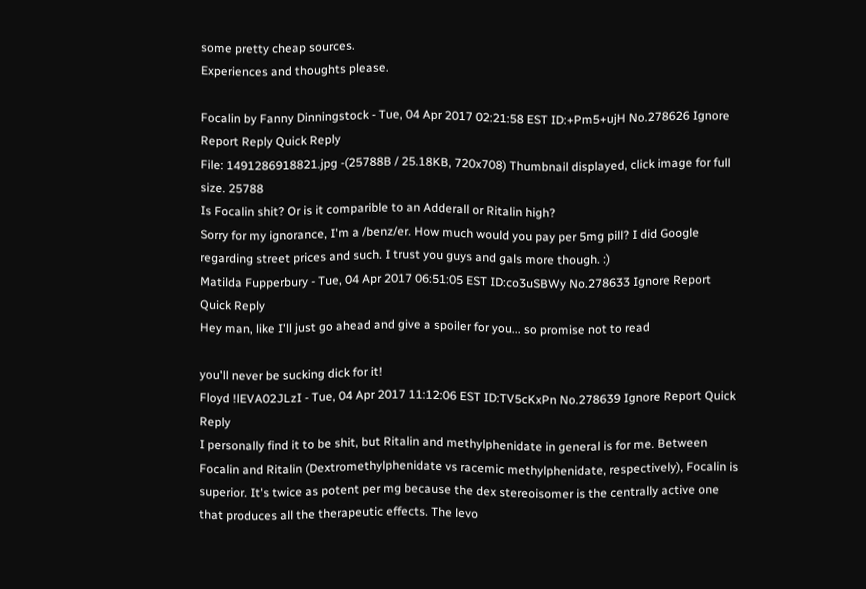some pretty cheap sources.
Experiences and thoughts please.

Focalin by Fanny Dinningstock - Tue, 04 Apr 2017 02:21:58 EST ID:+Pm5+ujH No.278626 Ignore Report Reply Quick Reply
File: 1491286918821.jpg -(25788B / 25.18KB, 720x708) Thumbnail displayed, click image for full size. 25788
Is Focalin shit? Or is it comparible to an Adderall or Ritalin high?
Sorry for my ignorance, I'm a /benz/er. How much would you pay per 5mg pill? I did Google regarding street prices and such. I trust you guys and gals more though. :)
Matilda Fupperbury - Tue, 04 Apr 2017 06:51:05 EST ID:co3uSBWy No.278633 Ignore Report Quick Reply
Hey man, like I'll just go ahead and give a spoiler for you... so promise not to read

you'll never be sucking dick for it!
Floyd !lEVA02JLzI - Tue, 04 Apr 2017 11:12:06 EST ID:TV5cKxPn No.278639 Ignore Report Quick Reply
I personally find it to be shit, but Ritalin and methylphenidate in general is for me. Between Focalin and Ritalin (Dextromethylphenidate vs racemic methylphenidate, respectively), Focalin is superior. It's twice as potent per mg because the dex stereoisomer is the centrally active one that produces all the therapeutic effects. The levo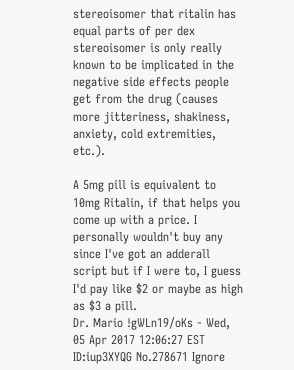stereoisomer that ritalin has equal parts of per dex stereoisomer is only really known to be implicated in the negative side effects people get from the drug (causes more jitteriness, shakiness, anxiety, cold extremities, etc.).

A 5mg pill is equivalent to 10mg Ritalin, if that helps you come up with a price. I personally wouldn't buy any since I've got an adderall script but if I were to, I guess I'd pay like $2 or maybe as high as $3 a pill.
Dr. Mario !gWLn19/oKs - Wed, 05 Apr 2017 12:06:27 EST ID:iup3XYQG No.278671 Ignore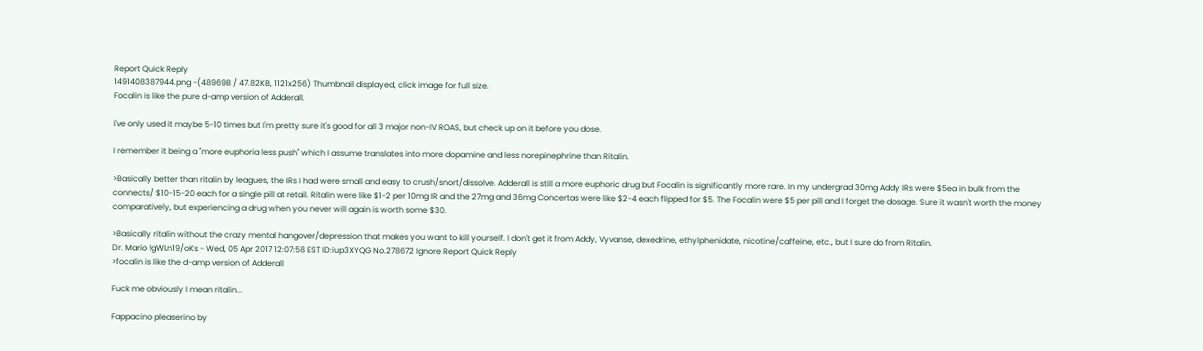Report Quick Reply
1491408387944.png -(48969B / 47.82KB, 1121x256) Thumbnail displayed, click image for full size.
Focalin is like the pure d-amp version of Adderall.

I've only used it maybe 5-10 times but I'm pretty sure it's good for all 3 major non-IV ROAS, but check up on it before you dose.

I remember it being a "more euphoria less push" which I assume translates into more dopamine and less norepinephrine than Ritalin.

>Basically better than ritalin by leagues, the IRs I had were small and easy to crush/snort/dissolve. Adderall is still a more euphoric drug but Focalin is significantly more rare. In my undergrad 30mg Addy IRs were $5ea in bulk from the connects/ $10-15-20 each for a single pill at retail. Ritalin were like $1-2 per 10mg IR and the 27mg and 36mg Concertas were like $2-4 each flipped for $5. The Focalin were $5 per pill and I forget the dosage. Sure it wasn't worth the money comparatively, but experiencing a drug when you never will again is worth some $30.

>Basically ritalin without the crazy mental hangover/depression that makes you want to kill yourself. I don't get it from Addy, Vyvanse, dexedrine, ethylphenidate, nicotine/caffeine, etc., but I sure do from Ritalin.
Dr. Mario !gWLn19/oKs - Wed, 05 Apr 2017 12:07:58 EST ID:iup3XYQG No.278672 Ignore Report Quick Reply
>focalin is like the d-amp version of Adderall

Fuck me obviously I mean ritalin...

Fappacino pleaserino by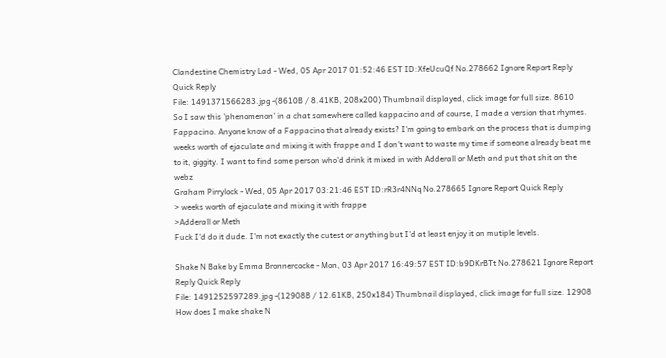Clandestine Chemistry Lad - Wed, 05 Apr 2017 01:52:46 EST ID:XfeUcuQf No.278662 Ignore Report Reply Quick Reply
File: 1491371566283.jpg -(8610B / 8.41KB, 208x200) Thumbnail displayed, click image for full size. 8610
So I saw this 'phenomenon' in a chat somewhere called kappacino and of course, I made a version that rhymes. Fappacino. Anyone know of a Fappacino that already exists? I'm going to embark on the process that is dumping weeks worth of ejaculate and mixing it with frappe and I don't want to waste my time if someone already beat me to it, giggity. I want to find some person who'd drink it mixed in with Adderall or Meth and put that shit on the webz
Graham Pirrylock - Wed, 05 Apr 2017 03:21:46 EST ID:rR3r4NNq No.278665 Ignore Report Quick Reply
> weeks worth of ejaculate and mixing it with frappe
>Adderall or Meth
Fuck I'd do it dude. I'm not exactly the cutest or anything but I'd at least enjoy it on mutiple levels.

Shake N Bake by Emma Bronnercocke - Mon, 03 Apr 2017 16:49:57 EST ID:b9DKrBTt No.278621 Ignore Report Reply Quick Reply
File: 1491252597289.jpg -(12908B / 12.61KB, 250x184) Thumbnail displayed, click image for full size. 12908
How does I make shake N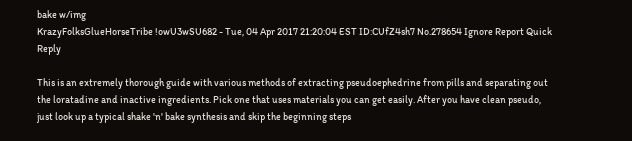bake w/img
KrazyFolksGlueHorseTribe !owU3wSU682 - Tue, 04 Apr 2017 21:20:04 EST ID:CUfZ4sh7 No.278654 Ignore Report Quick Reply

This is an extremely thorough guide with various methods of extracting pseudoephedrine from pills and separating out the loratadine and inactive ingredients. Pick one that uses materials you can get easily. After you have clean pseudo, just look up a typical shake 'n' bake synthesis and skip the beginning steps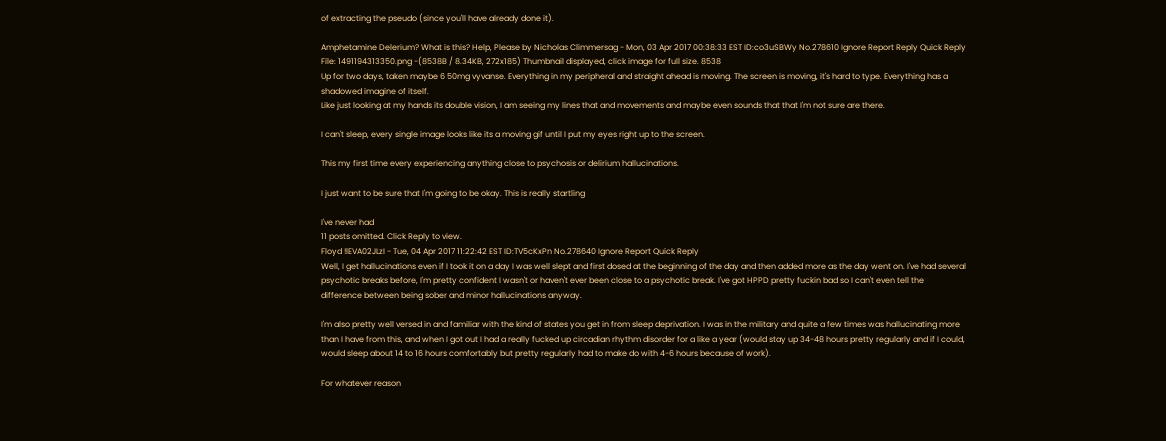of extracting the pseudo (since you'll have already done it).

Amphetamine Delerium? What is this? Help, Please by Nicholas Climmersag - Mon, 03 Apr 2017 00:38:33 EST ID:co3uSBWy No.278610 Ignore Report Reply Quick Reply
File: 1491194313350.png -(8538B / 8.34KB, 272x185) Thumbnail displayed, click image for full size. 8538
Up for two days, taken maybe 6 50mg vyvanse. Everything in my peripheral and straight ahead is moving. The screen is moving, it's hard to type. Everything has a shadowed imagine of itself.
Like just looking at my hands its double vision, I am seeing my lines that and movements and maybe even sounds that that I'm not sure are there.

I can't sleep, every single image looks like its a moving gif until I put my eyes right up to the screen.

This my first time every experiencing anything close to psychosis or delirium hallucinations.

I just want to be sure that I'm going to be okay. This is really startling

I've never had
11 posts omitted. Click Reply to view.
Floyd !lEVA02JLzI - Tue, 04 Apr 2017 11:22:42 EST ID:TV5cKxPn No.278640 Ignore Report Quick Reply
Well, I get hallucinations even if I took it on a day I was well slept and first dosed at the beginning of the day and then added more as the day went on. I've had several psychotic breaks before, I'm pretty confident I wasn't or haven't ever been close to a psychotic break. I've got HPPD pretty fuckin bad so I can't even tell the difference between being sober and minor hallucinations anyway.

I'm also pretty well versed in and familiar with the kind of states you get in from sleep deprivation. I was in the military and quite a few times was hallucinating more than I have from this, and when I got out I had a really fucked up circadian rhythm disorder for a like a year (would stay up 34-48 hours pretty regularly and if I could, would sleep about 14 to 16 hours comfortably but pretty regularly had to make do with 4-6 hours because of work).

For whatever reason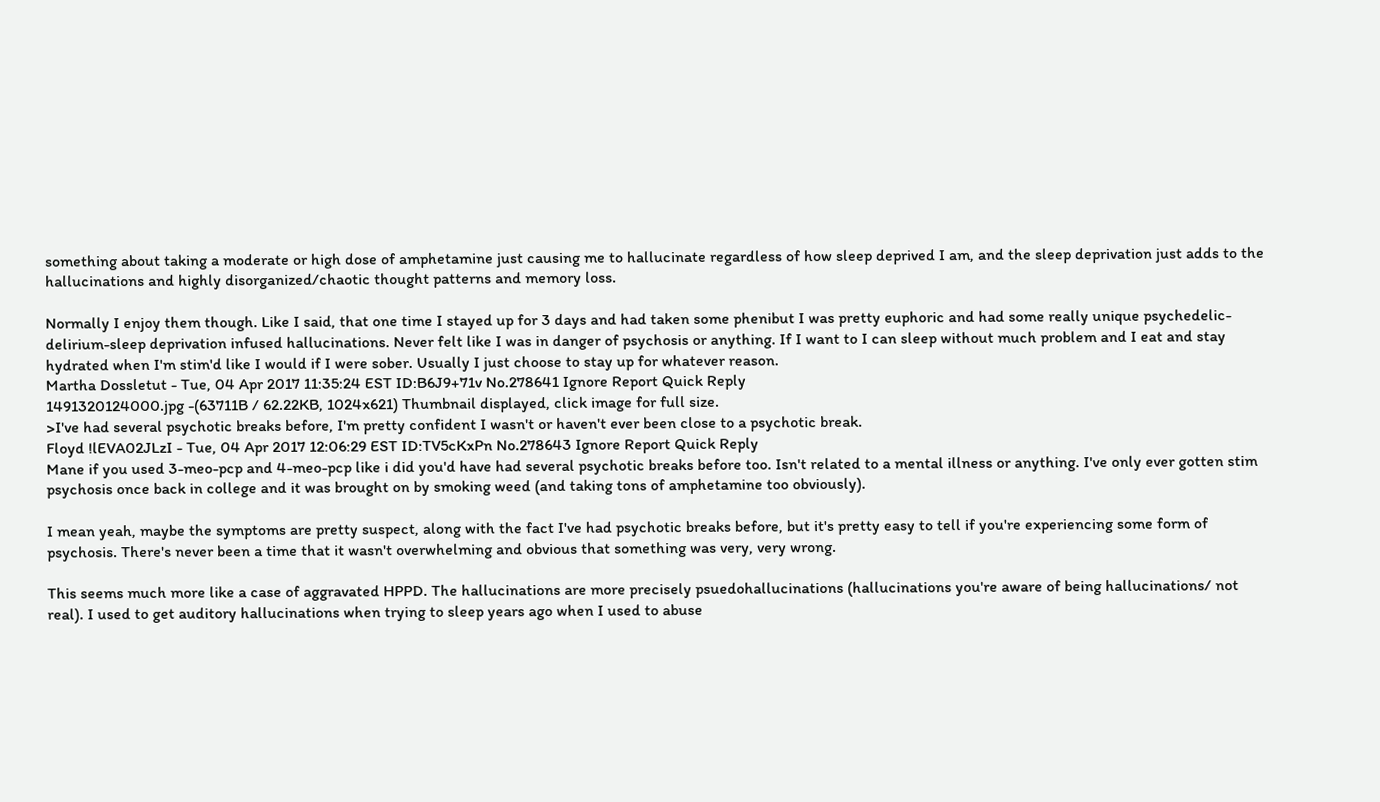something about taking a moderate or high dose of amphetamine just causing me to hallucinate regardless of how sleep deprived I am, and the sleep deprivation just adds to the hallucinations and highly disorganized/chaotic thought patterns and memory loss.

Normally I enjoy them though. Like I said, that one time I stayed up for 3 days and had taken some phenibut I was pretty euphoric and had some really unique psychedelic-delirium-sleep deprivation infused hallucinations. Never felt like I was in danger of psychosis or anything. If I want to I can sleep without much problem and I eat and stay hydrated when I'm stim'd like I would if I were sober. Usually I just choose to stay up for whatever reason.
Martha Dossletut - Tue, 04 Apr 2017 11:35:24 EST ID:B6J9+71v No.278641 Ignore Report Quick Reply
1491320124000.jpg -(63711B / 62.22KB, 1024x621) Thumbnail displayed, click image for full size.
>I've had several psychotic breaks before, I'm pretty confident I wasn't or haven't ever been close to a psychotic break.
Floyd !lEVA02JLzI - Tue, 04 Apr 2017 12:06:29 EST ID:TV5cKxPn No.278643 Ignore Report Quick Reply
Mane if you used 3-meo-pcp and 4-meo-pcp like i did you'd have had several psychotic breaks before too. Isn't related to a mental illness or anything. I've only ever gotten stim psychosis once back in college and it was brought on by smoking weed (and taking tons of amphetamine too obviously).

I mean yeah, maybe the symptoms are pretty suspect, along with the fact I've had psychotic breaks before, but it's pretty easy to tell if you're experiencing some form of psychosis. There's never been a time that it wasn't overwhelming and obvious that something was very, very wrong.

This seems much more like a case of aggravated HPPD. The hallucinations are more precisely psuedohallucinations (hallucinations you're aware of being hallucinations/ not real). I used to get auditory hallucinations when trying to sleep years ago when I used to abuse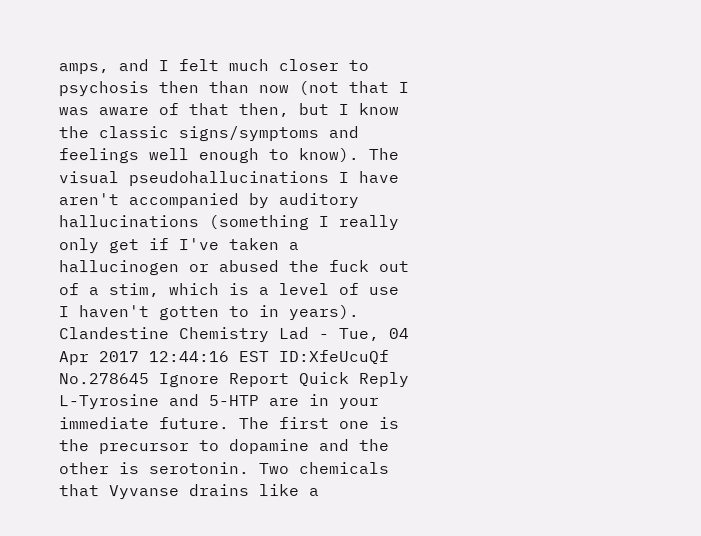amps, and I felt much closer to psychosis then than now (not that I was aware of that then, but I know the classic signs/symptoms and feelings well enough to know). The visual pseudohallucinations I have aren't accompanied by auditory hallucinations (something I really only get if I've taken a hallucinogen or abused the fuck out of a stim, which is a level of use I haven't gotten to in years).
Clandestine Chemistry Lad - Tue, 04 Apr 2017 12:44:16 EST ID:XfeUcuQf No.278645 Ignore Report Quick Reply
L-Tyrosine and 5-HTP are in your immediate future. The first one is the precursor to dopamine and the other is serotonin. Two chemicals that Vyvanse drains like a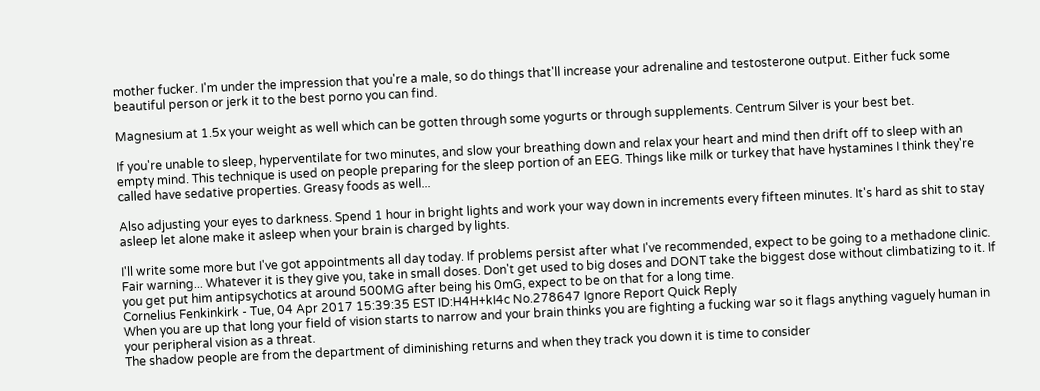mother fucker. I'm under the impression that you're a male, so do things that'll increase your adrenaline and testosterone output. Either fuck some beautiful person or jerk it to the best porno you can find.

Magnesium at 1.5x your weight as well which can be gotten through some yogurts or through supplements. Centrum Silver is your best bet.

If you're unable to sleep, hyperventilate for two minutes, and slow your breathing down and relax your heart and mind then drift off to sleep with an empty mind. This technique is used on people preparing for the sleep portion of an EEG. Things like milk or turkey that have hystamines I think they're called have sedative properties. Greasy foods as well...

Also adjusting your eyes to darkness. Spend 1 hour in bright lights and work your way down in increments every fifteen minutes. It's hard as shit to stay asleep let alone make it asleep when your brain is charged by lights.

I'll write some more but I've got appointments all day today. If problems persist after what I've recommended, expect to be going to a methadone clinic. Fair warning... Whatever it is they give you, take in small doses. Don't get used to big doses and DONT take the biggest dose without climbatizing to it. If you get put him antipsychotics at around 500MG after being his 0mG, expect to be on that for a long time.
Cornelius Fenkinkirk - Tue, 04 Apr 2017 15:39:35 EST ID:H4H+kI4c No.278647 Ignore Report Quick Reply
When you are up that long your field of vision starts to narrow and your brain thinks you are fighting a fucking war so it flags anything vaguely human in your peripheral vision as a threat.
The shadow people are from the department of diminishing returns and when they track you down it is time to consider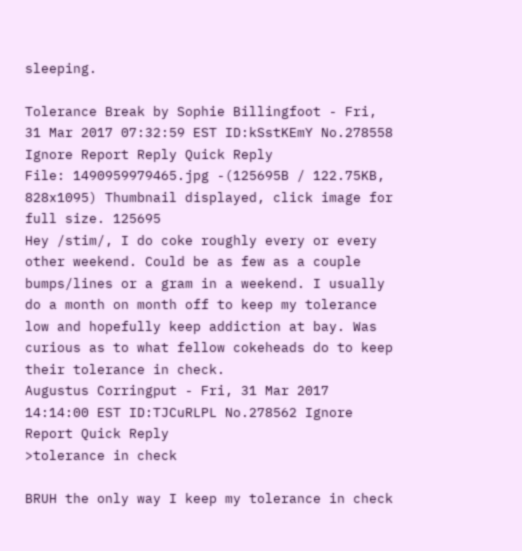sleeping.

Tolerance Break by Sophie Billingfoot - Fri, 31 Mar 2017 07:32:59 EST ID:kSstKEmY No.278558 Ignore Report Reply Quick Reply
File: 1490959979465.jpg -(125695B / 122.75KB, 828x1095) Thumbnail displayed, click image for full size. 125695
Hey /stim/, I do coke roughly every or every other weekend. Could be as few as a couple bumps/lines or a gram in a weekend. I usually do a month on month off to keep my tolerance low and hopefully keep addiction at bay. Was curious as to what fellow cokeheads do to keep their tolerance in check.
Augustus Corringput - Fri, 31 Mar 2017 14:14:00 EST ID:TJCuRLPL No.278562 Ignore Report Quick Reply
>tolerance in check

BRUH the only way I keep my tolerance in check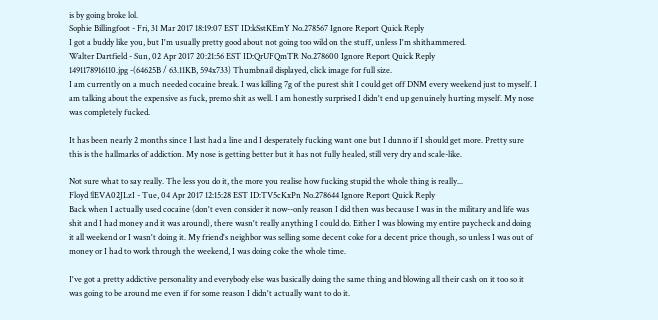is by going broke lol.
Sophie Billingfoot - Fri, 31 Mar 2017 18:19:07 EST ID:kSstKEmY No.278567 Ignore Report Quick Reply
I got a buddy like you, but I'm usually pretty good about not going too wild on the stuff, unless I'm shithammered.
Walter Dartfield - Sun, 02 Apr 2017 20:21:56 EST ID:QrUFQmTR No.278600 Ignore Report Quick Reply
1491178916110.jpg -(64625B / 63.11KB, 594x733) Thumbnail displayed, click image for full size.
I am currently on a much needed cocaine break. I was killing 7g of the purest shit I could get off DNM every weekend just to myself. I am talking about the expensive as fuck, premo shit as well. I am honestly surprised I didn't end up genuinely hurting myself. My nose was completely fucked.

It has been nearly 2 months since I last had a line and I desperately fucking want one but I dunno if I should get more. Pretty sure this is the hallmarks of addiction. My nose is getting better but it has not fully healed, still very dry and scale-like.

Not sure what to say really. The less you do it, the more you realise how fucking stupid the whole thing is really...
Floyd !lEVA02JLzI - Tue, 04 Apr 2017 12:15:28 EST ID:TV5cKxPn No.278644 Ignore Report Quick Reply
Back when I actually used cocaine (don't even consider it now--only reason I did then was because I was in the military and life was shit and I had money and it was around), there wasn't really anything I could do. Either I was blowing my entire paycheck and doing it all weekend or I wasn't doing it. My friend's neighbor was selling some decent coke for a decent price though, so unless I was out of money or I had to work through the weekend, I was doing coke the whole time.

I've got a pretty addictive personality and everybody else was basically doing the same thing and blowing all their cash on it too so it was going to be around me even if for some reason I didn't actually want to do it.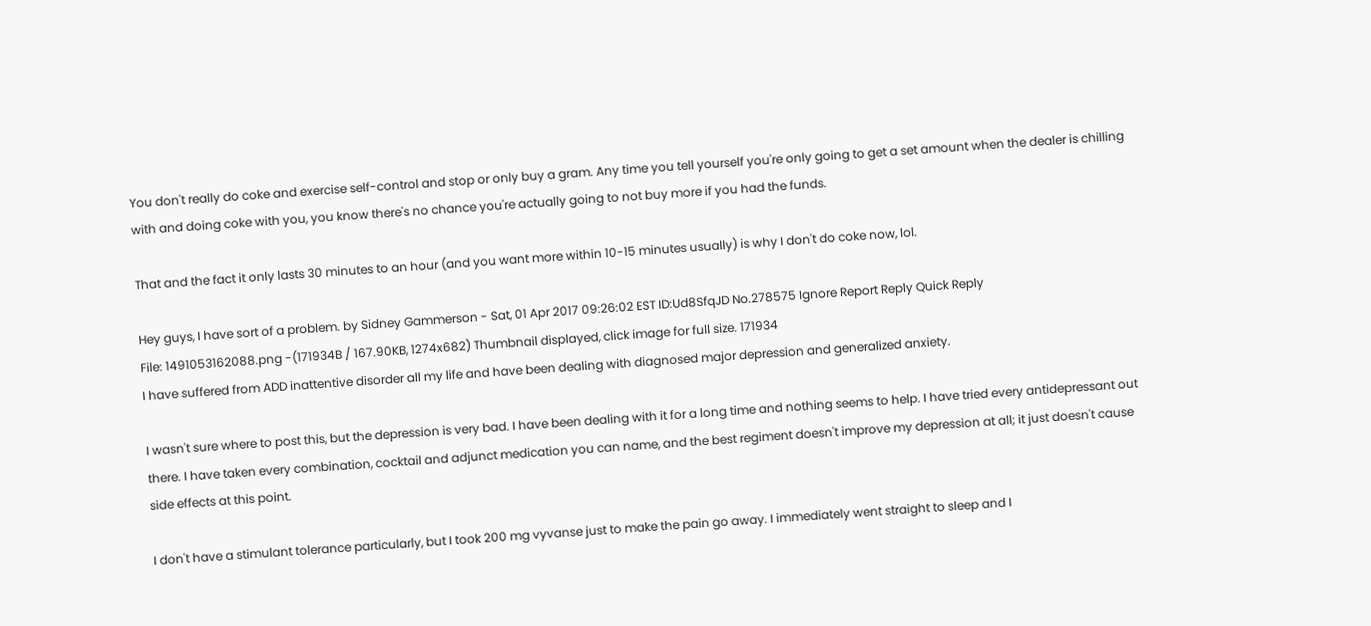You don't really do coke and exercise self-control and stop or only buy a gram. Any time you tell yourself you're only going to get a set amount when the dealer is chilling with and doing coke with you, you know there's no chance you're actually going to not buy more if you had the funds.

That and the fact it only lasts 30 minutes to an hour (and you want more within 10-15 minutes usually) is why I don't do coke now, lol.

Hey guys, I have sort of a problem. by Sidney Gammerson - Sat, 01 Apr 2017 09:26:02 EST ID:Ud8SfqJD No.278575 Ignore Report Reply Quick Reply
File: 1491053162088.png -(171934B / 167.90KB, 1274x682) Thumbnail displayed, click image for full size. 171934
I have suffered from ADD inattentive disorder all my life and have been dealing with diagnosed major depression and generalized anxiety.

I wasn't sure where to post this, but the depression is very bad. I have been dealing with it for a long time and nothing seems to help. I have tried every antidepressant out there. I have taken every combination, cocktail and adjunct medication you can name, and the best regiment doesn't improve my depression at all; it just doesn't cause side effects at this point.

I don't have a stimulant tolerance particularly, but I took 200 mg vyvanse just to make the pain go away. I immediately went straight to sleep and I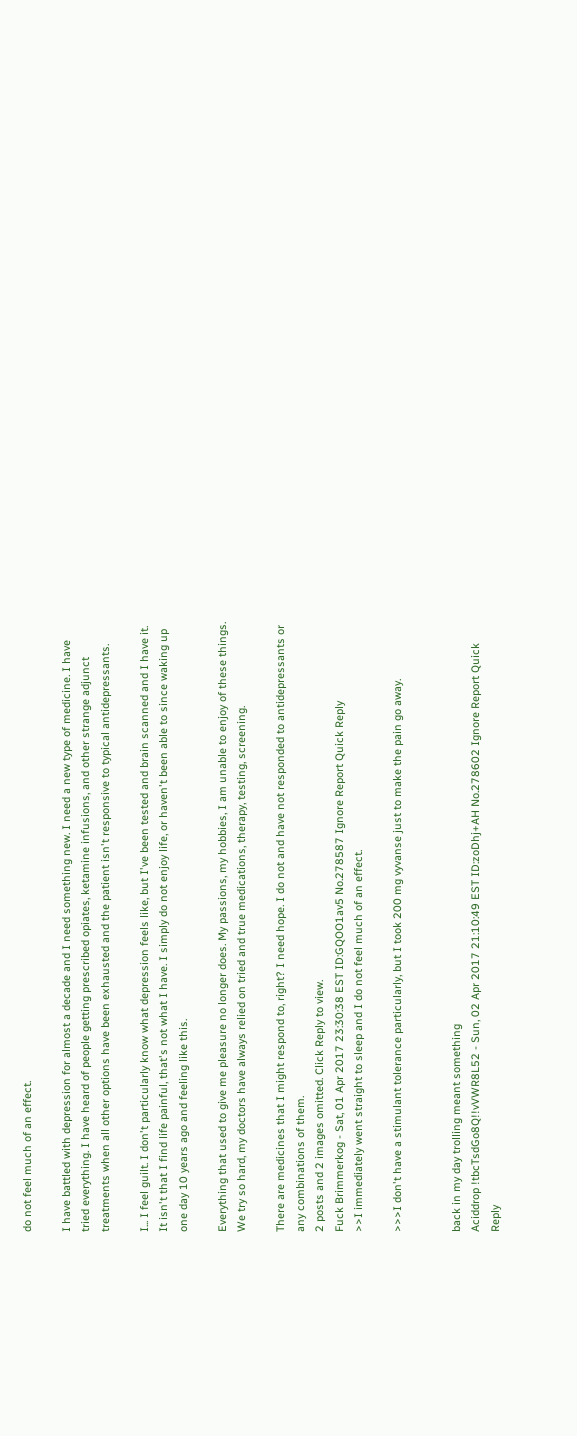do not feel much of an effect.

I have battled with depression for almost a decade and I need something new. I need a new type of medicine. I have tried everything. I have heard of people getting prescribed opiates, ketamine infusions, and other strange adjunct treatments when all other options have been exhausted and the patient isn't responsive to typical antidepressants.

I... I feel guilt. I don't particularly know what depression feels like, but I've been tested and brain scanned and I have it. It isn't that I find life painful, that's not what I have. I simply do not enjoy life, or haven't been able to since waking up one day 10 years ago and feeling like this.

Everything that used to give me pleasure no longer does. My passions, my hobbies, I am unable to enjoy of these things. We try so hard, my doctors have always relied on tried and true medications, therapy, testing, screening.

There are medicines that I might respond to, right? I need hope. I do not and have not responded to antidepressants or any combinations of them.
2 posts and 2 images omitted. Click Reply to view.
Fuck Brimmerkog - Sat, 01 Apr 2017 23:30:38 EST ID:GQOO1av5 No.278587 Ignore Report Quick Reply
>>I immediately went straight to sleep and I do not feel much of an effect.

>>>I don't have a stimulant tolerance particularly, but I took 200 mg vyvanse just to make the pain go away.


back in my day trolling meant something
Aciddrop !tbcTsdGo8Q!!vVWR8L52 - Sun, 02 Apr 2017 21:10:49 EST ID:zoDhj+AH No.278602 Ignore Report Quick Reply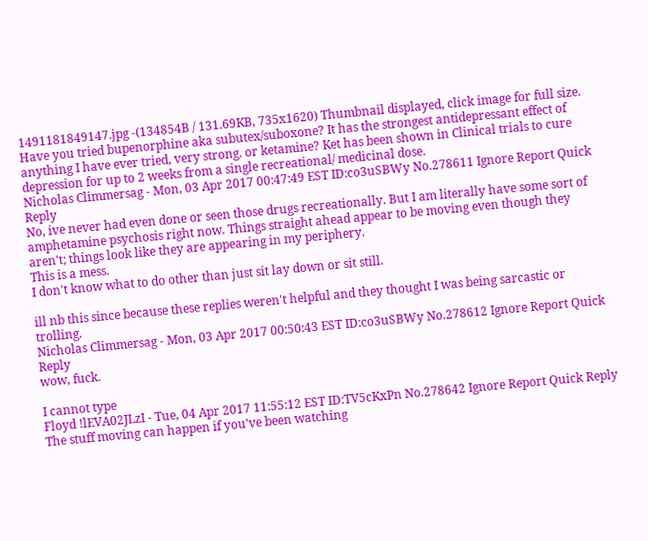1491181849147.jpg -(134854B / 131.69KB, 735x1620) Thumbnail displayed, click image for full size.
Have you tried bupenorphine aka subutex/suboxone? It has the strongest antidepressant effect of anything I have ever tried, very strong. or ketamine? Ket has been shown in Clinical trials to cure depression for up to 2 weeks from a single recreational/ medicinal dose.
Nicholas Climmersag - Mon, 03 Apr 2017 00:47:49 EST ID:co3uSBWy No.278611 Ignore Report Quick Reply
No, ive never had even done or seen those drugs recreationally. But I am literally have some sort of amphetamine psychosis right now. Things straight ahead appear to be moving even though they aren't; things look like they are appearing in my periphery.
This is a mess.
I don't know what to do other than just sit lay down or sit still.

ill nb this since because these replies weren't helpful and they thought I was being sarcastic or trolling.
Nicholas Climmersag - Mon, 03 Apr 2017 00:50:43 EST ID:co3uSBWy No.278612 Ignore Report Quick Reply
wow, fuck.

I cannot type
Floyd !lEVA02JLzI - Tue, 04 Apr 2017 11:55:12 EST ID:TV5cKxPn No.278642 Ignore Report Quick Reply
The stuff moving can happen if you've been watching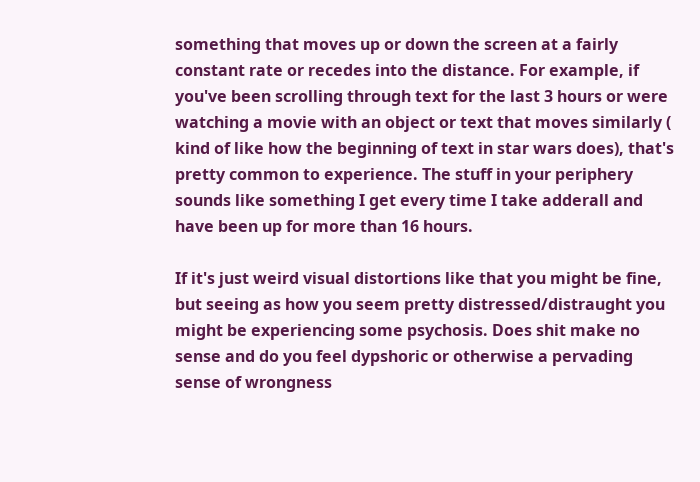something that moves up or down the screen at a fairly constant rate or recedes into the distance. For example, if you've been scrolling through text for the last 3 hours or were watching a movie with an object or text that moves similarly ( kind of like how the beginning of text in star wars does), that's pretty common to experience. The stuff in your periphery sounds like something I get every time I take adderall and have been up for more than 16 hours.

If it's just weird visual distortions like that you might be fine, but seeing as how you seem pretty distressed/distraught you might be experiencing some psychosis. Does shit make no sense and do you feel dypshoric or otherwise a pervading sense of wrongness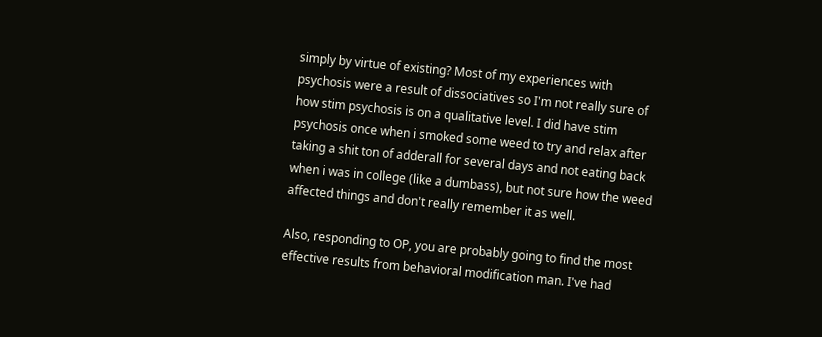simply by virtue of existing? Most of my experiences with psychosis were a result of dissociatives so I'm not really sure of how stim psychosis is on a qualitative level. I did have stim psychosis once when i smoked some weed to try and relax after taking a shit ton of adderall for several days and not eating back when i was in college (like a dumbass), but not sure how the weed affected things and don't really remember it as well.

Also, responding to OP, you are probably going to find the most effective results from behavioral modification man. I've had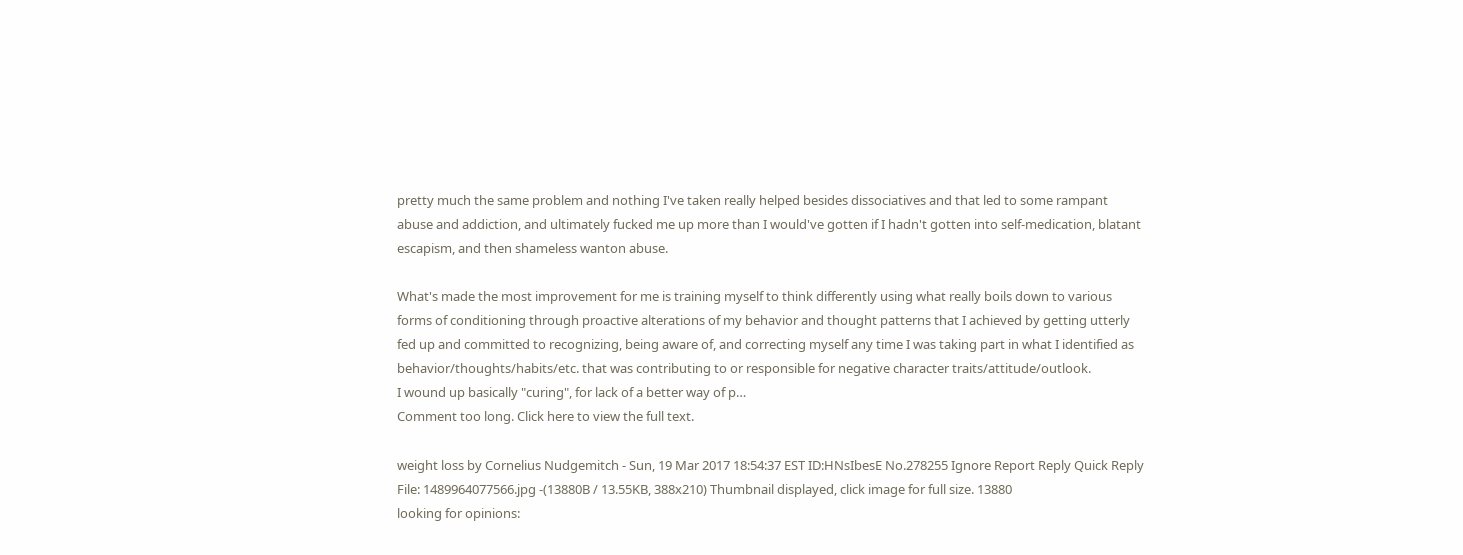pretty much the same problem and nothing I've taken really helped besides dissociatives and that led to some rampant abuse and addiction, and ultimately fucked me up more than I would've gotten if I hadn't gotten into self-medication, blatant escapism, and then shameless wanton abuse.

What's made the most improvement for me is training myself to think differently using what really boils down to various forms of conditioning through proactive alterations of my behavior and thought patterns that I achieved by getting utterly fed up and committed to recognizing, being aware of, and correcting myself any time I was taking part in what I identified as behavior/thoughts/habits/etc. that was contributing to or responsible for negative character traits/attitude/outlook.
I wound up basically "curing", for lack of a better way of p…
Comment too long. Click here to view the full text.

weight loss by Cornelius Nudgemitch - Sun, 19 Mar 2017 18:54:37 EST ID:HNsIbesE No.278255 Ignore Report Reply Quick Reply
File: 1489964077566.jpg -(13880B / 13.55KB, 388x210) Thumbnail displayed, click image for full size. 13880
looking for opinions: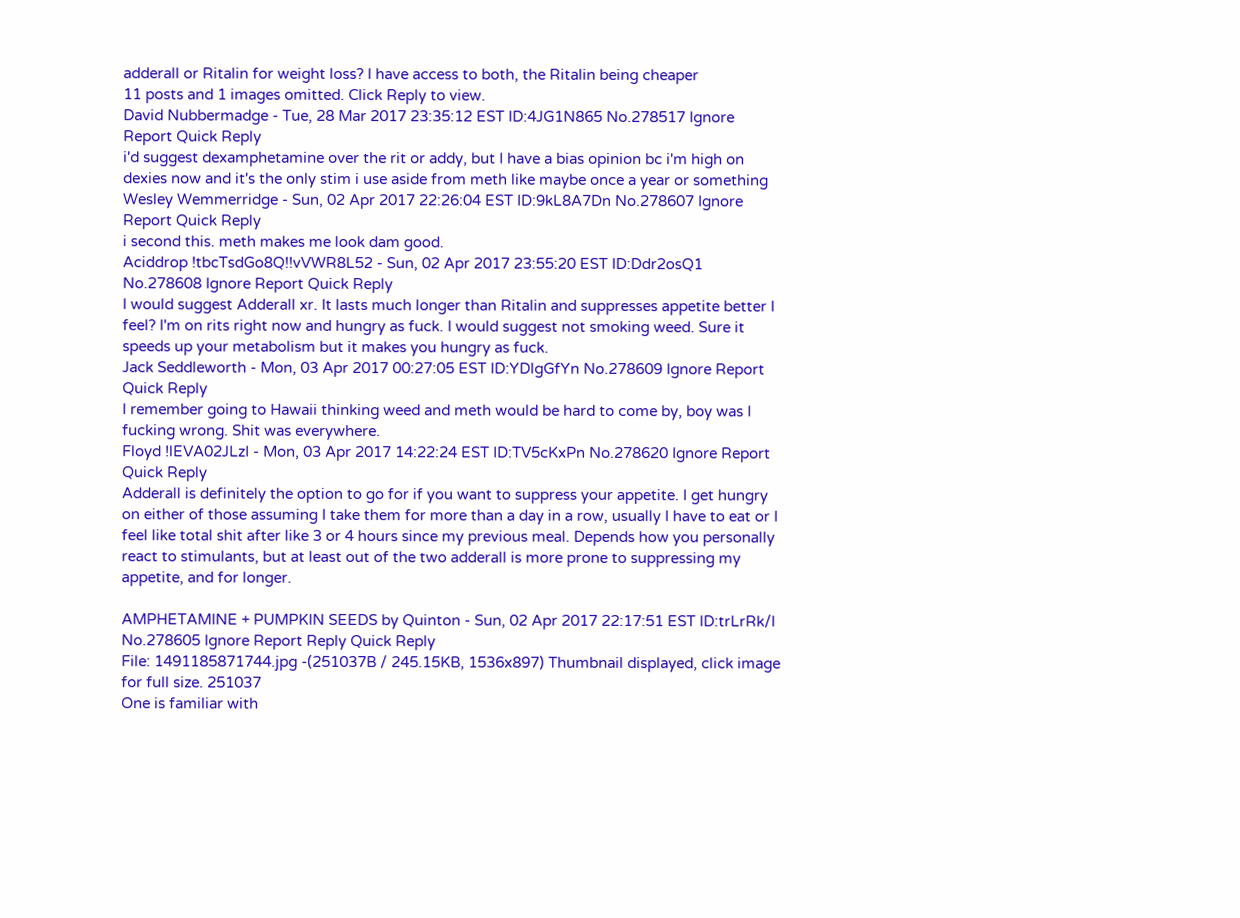adderall or Ritalin for weight loss? I have access to both, the Ritalin being cheaper
11 posts and 1 images omitted. Click Reply to view.
David Nubbermadge - Tue, 28 Mar 2017 23:35:12 EST ID:4JG1N865 No.278517 Ignore Report Quick Reply
i'd suggest dexamphetamine over the rit or addy, but I have a bias opinion bc i'm high on dexies now and it's the only stim i use aside from meth like maybe once a year or something
Wesley Wemmerridge - Sun, 02 Apr 2017 22:26:04 EST ID:9kL8A7Dn No.278607 Ignore Report Quick Reply
i second this. meth makes me look dam good.
Aciddrop !tbcTsdGo8Q!!vVWR8L52 - Sun, 02 Apr 2017 23:55:20 EST ID:Ddr2osQ1 No.278608 Ignore Report Quick Reply
I would suggest Adderall xr. It lasts much longer than Ritalin and suppresses appetite better I feel? I'm on rits right now and hungry as fuck. I would suggest not smoking weed. Sure it speeds up your metabolism but it makes you hungry as fuck.
Jack Seddleworth - Mon, 03 Apr 2017 00:27:05 EST ID:YDlgGfYn No.278609 Ignore Report Quick Reply
I remember going to Hawaii thinking weed and meth would be hard to come by, boy was I fucking wrong. Shit was everywhere.
Floyd !lEVA02JLzI - Mon, 03 Apr 2017 14:22:24 EST ID:TV5cKxPn No.278620 Ignore Report Quick Reply
Adderall is definitely the option to go for if you want to suppress your appetite. I get hungry on either of those assuming I take them for more than a day in a row, usually I have to eat or I feel like total shit after like 3 or 4 hours since my previous meal. Depends how you personally react to stimulants, but at least out of the two adderall is more prone to suppressing my appetite, and for longer.

AMPHETAMINE + PUMPKIN SEEDS by Quinton - Sun, 02 Apr 2017 22:17:51 EST ID:trLrRk/l No.278605 Ignore Report Reply Quick Reply
File: 1491185871744.jpg -(251037B / 245.15KB, 1536x897) Thumbnail displayed, click image for full size. 251037
One is familiar with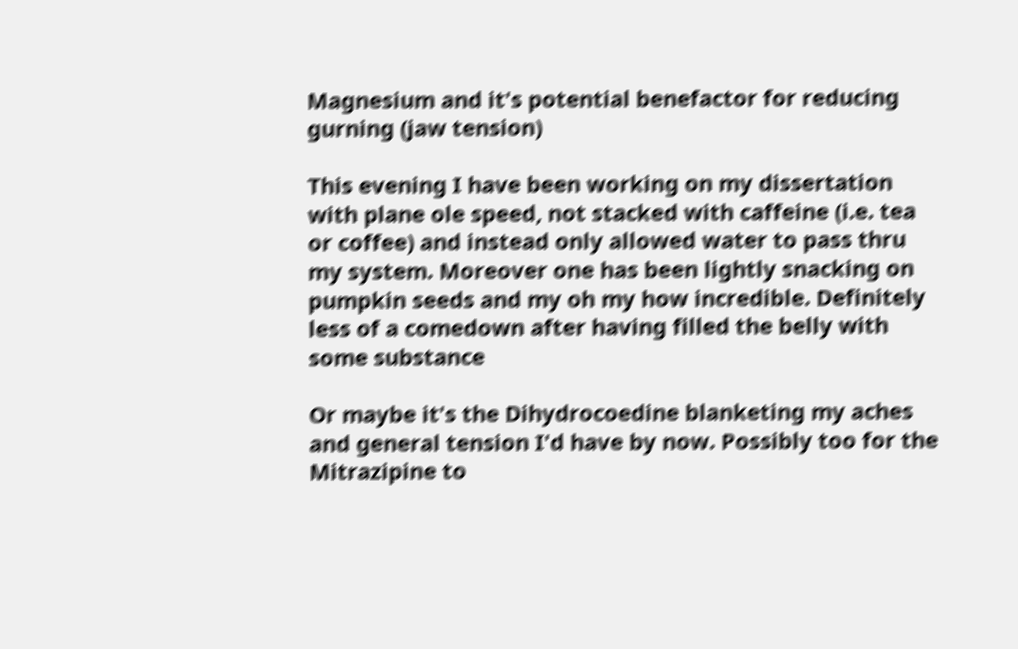Magnesium and it's potential benefactor for reducing gurning (jaw tension)

This evening I have been working on my dissertation with plane ole speed, not stacked with caffeine (i.e. tea or coffee) and instead only allowed water to pass thru my system. Moreover one has been lightly snacking on pumpkin seeds and my oh my how incredible. Definitely less of a comedown after having filled the belly with some substance

Or maybe it's the Dihydrocoedine blanketing my aches and general tension I'd have by now. Possibly too for the Mitrazipine to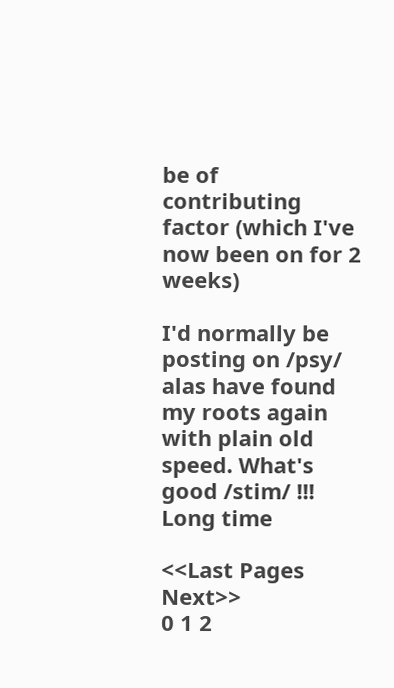be of contributing factor (which I've now been on for 2 weeks)

I'd normally be posting on /psy/ alas have found my roots again with plain old speed. What's good /stim/ !!! Long time

<<Last Pages Next>>
0 1 2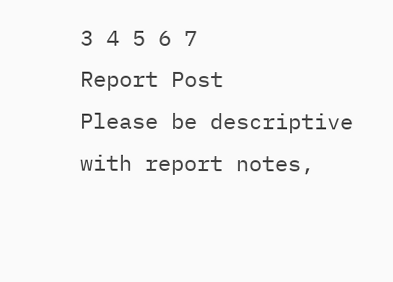3 4 5 6 7
Report Post
Please be descriptive with report notes,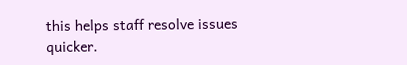this helps staff resolve issues quicker.